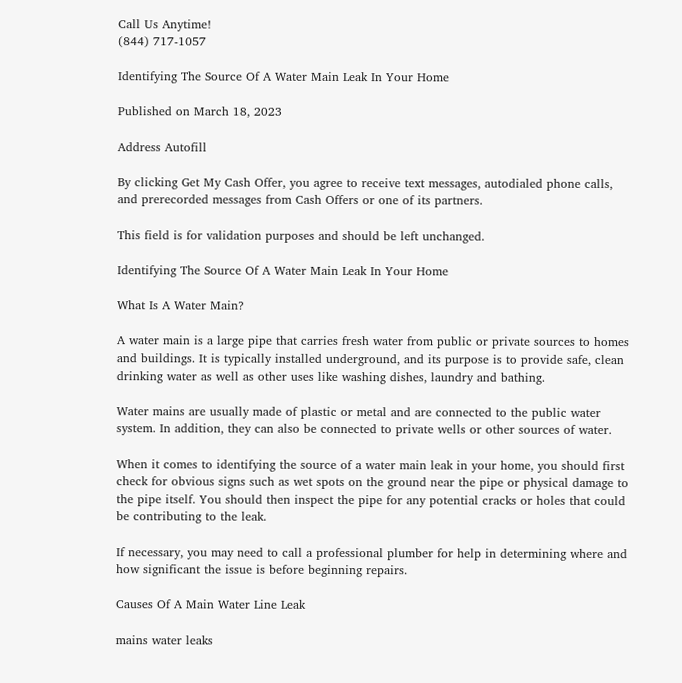Call Us Anytime!
(844) 717-1057

Identifying The Source Of A Water Main Leak In Your Home

Published on March 18, 2023

Address Autofill

By clicking Get My Cash Offer, you agree to receive text messages, autodialed phone calls, and prerecorded messages from Cash Offers or one of its partners.

This field is for validation purposes and should be left unchanged.

Identifying The Source Of A Water Main Leak In Your Home

What Is A Water Main?

A water main is a large pipe that carries fresh water from public or private sources to homes and buildings. It is typically installed underground, and its purpose is to provide safe, clean drinking water as well as other uses like washing dishes, laundry and bathing.

Water mains are usually made of plastic or metal and are connected to the public water system. In addition, they can also be connected to private wells or other sources of water.

When it comes to identifying the source of a water main leak in your home, you should first check for obvious signs such as wet spots on the ground near the pipe or physical damage to the pipe itself. You should then inspect the pipe for any potential cracks or holes that could be contributing to the leak.

If necessary, you may need to call a professional plumber for help in determining where and how significant the issue is before beginning repairs.

Causes Of A Main Water Line Leak

mains water leaks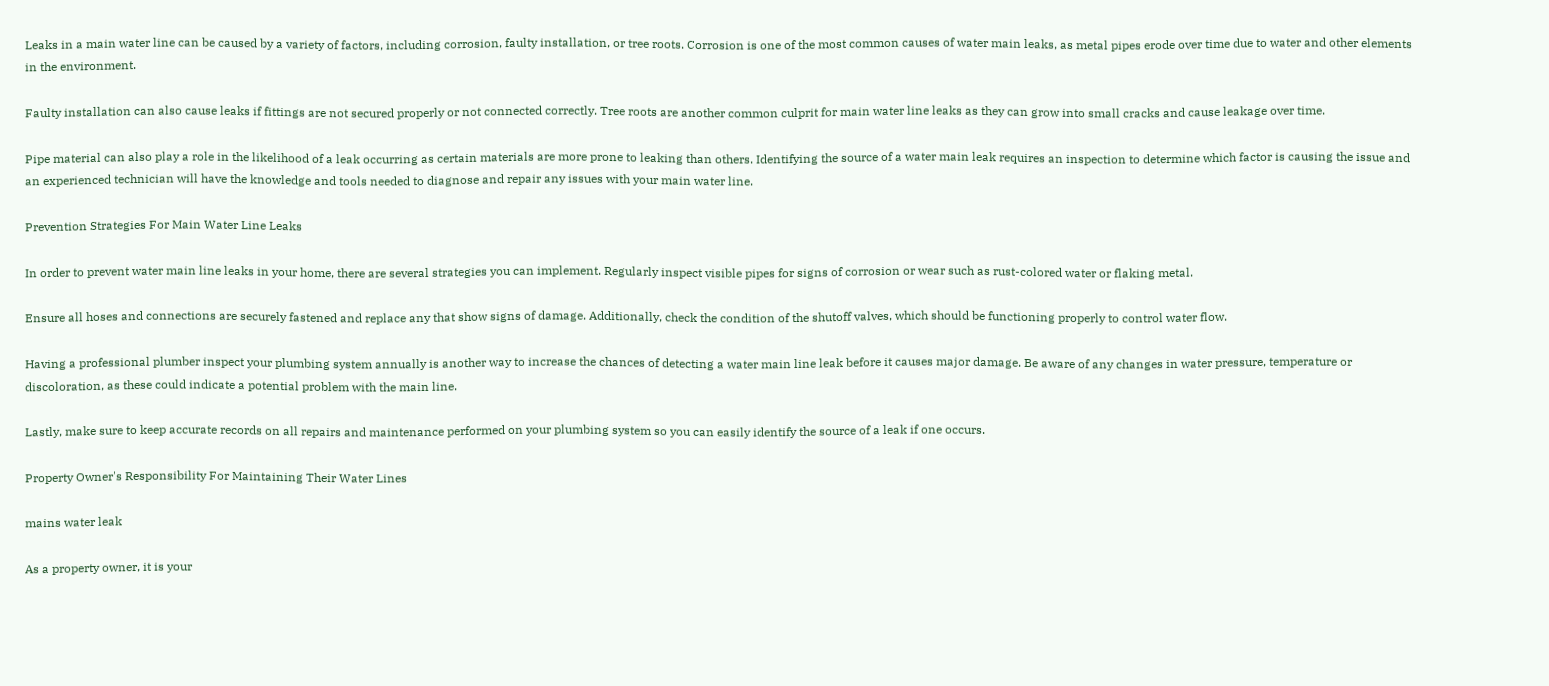Leaks in a main water line can be caused by a variety of factors, including corrosion, faulty installation, or tree roots. Corrosion is one of the most common causes of water main leaks, as metal pipes erode over time due to water and other elements in the environment.

Faulty installation can also cause leaks if fittings are not secured properly or not connected correctly. Tree roots are another common culprit for main water line leaks as they can grow into small cracks and cause leakage over time.

Pipe material can also play a role in the likelihood of a leak occurring as certain materials are more prone to leaking than others. Identifying the source of a water main leak requires an inspection to determine which factor is causing the issue and an experienced technician will have the knowledge and tools needed to diagnose and repair any issues with your main water line.

Prevention Strategies For Main Water Line Leaks

In order to prevent water main line leaks in your home, there are several strategies you can implement. Regularly inspect visible pipes for signs of corrosion or wear such as rust-colored water or flaking metal.

Ensure all hoses and connections are securely fastened and replace any that show signs of damage. Additionally, check the condition of the shutoff valves, which should be functioning properly to control water flow.

Having a professional plumber inspect your plumbing system annually is another way to increase the chances of detecting a water main line leak before it causes major damage. Be aware of any changes in water pressure, temperature or discoloration, as these could indicate a potential problem with the main line.

Lastly, make sure to keep accurate records on all repairs and maintenance performed on your plumbing system so you can easily identify the source of a leak if one occurs.

Property Owner's Responsibility For Maintaining Their Water Lines

mains water leak

As a property owner, it is your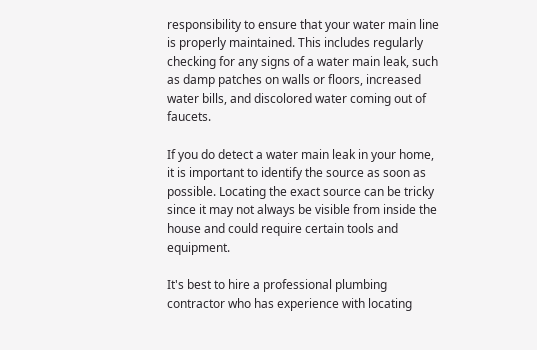responsibility to ensure that your water main line is properly maintained. This includes regularly checking for any signs of a water main leak, such as damp patches on walls or floors, increased water bills, and discolored water coming out of faucets.

If you do detect a water main leak in your home, it is important to identify the source as soon as possible. Locating the exact source can be tricky since it may not always be visible from inside the house and could require certain tools and equipment.

It's best to hire a professional plumbing contractor who has experience with locating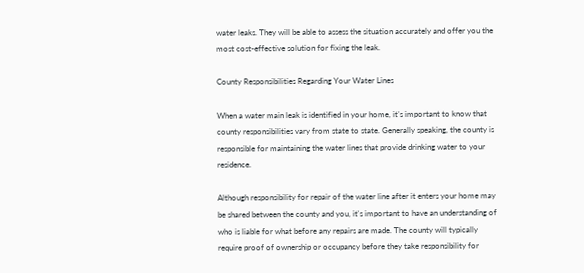water leaks. They will be able to assess the situation accurately and offer you the most cost-effective solution for fixing the leak.

County Responsibilities Regarding Your Water Lines

When a water main leak is identified in your home, it’s important to know that county responsibilities vary from state to state. Generally speaking, the county is responsible for maintaining the water lines that provide drinking water to your residence.

Although responsibility for repair of the water line after it enters your home may be shared between the county and you, it's important to have an understanding of who is liable for what before any repairs are made. The county will typically require proof of ownership or occupancy before they take responsibility for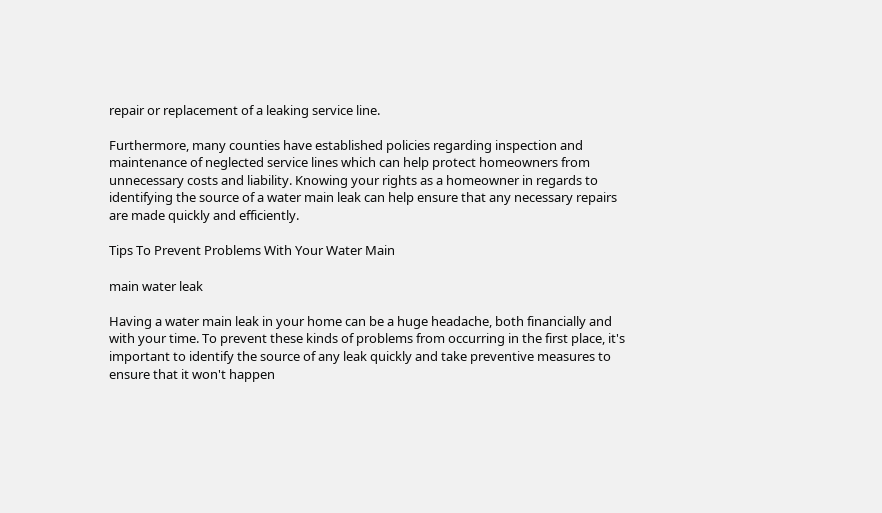repair or replacement of a leaking service line.

Furthermore, many counties have established policies regarding inspection and maintenance of neglected service lines which can help protect homeowners from unnecessary costs and liability. Knowing your rights as a homeowner in regards to identifying the source of a water main leak can help ensure that any necessary repairs are made quickly and efficiently.

Tips To Prevent Problems With Your Water Main

main water leak

Having a water main leak in your home can be a huge headache, both financially and with your time. To prevent these kinds of problems from occurring in the first place, it's important to identify the source of any leak quickly and take preventive measures to ensure that it won't happen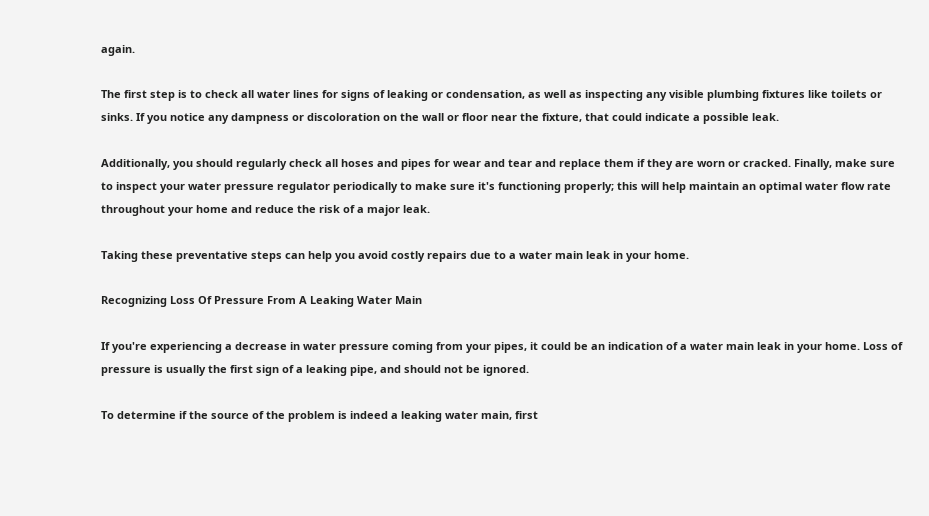again.

The first step is to check all water lines for signs of leaking or condensation, as well as inspecting any visible plumbing fixtures like toilets or sinks. If you notice any dampness or discoloration on the wall or floor near the fixture, that could indicate a possible leak.

Additionally, you should regularly check all hoses and pipes for wear and tear and replace them if they are worn or cracked. Finally, make sure to inspect your water pressure regulator periodically to make sure it's functioning properly; this will help maintain an optimal water flow rate throughout your home and reduce the risk of a major leak.

Taking these preventative steps can help you avoid costly repairs due to a water main leak in your home.

Recognizing Loss Of Pressure From A Leaking Water Main

If you're experiencing a decrease in water pressure coming from your pipes, it could be an indication of a water main leak in your home. Loss of pressure is usually the first sign of a leaking pipe, and should not be ignored.

To determine if the source of the problem is indeed a leaking water main, first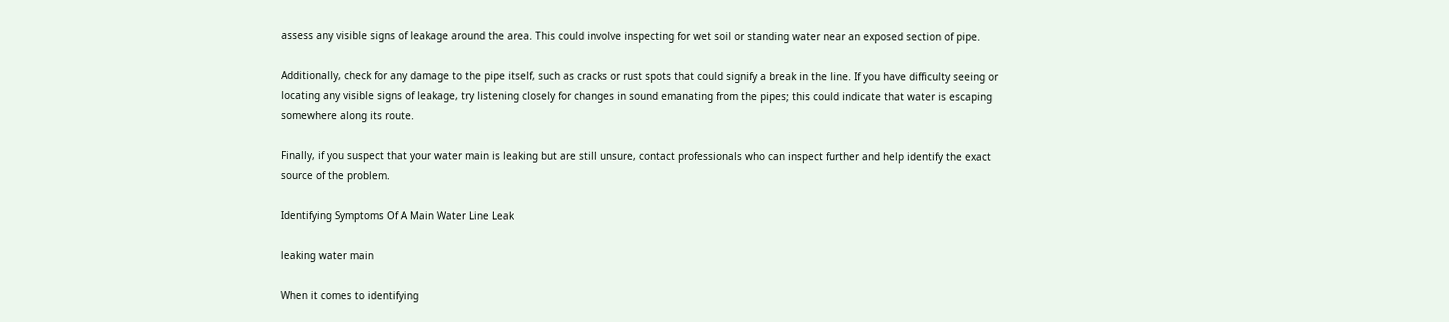assess any visible signs of leakage around the area. This could involve inspecting for wet soil or standing water near an exposed section of pipe.

Additionally, check for any damage to the pipe itself, such as cracks or rust spots that could signify a break in the line. If you have difficulty seeing or locating any visible signs of leakage, try listening closely for changes in sound emanating from the pipes; this could indicate that water is escaping somewhere along its route.

Finally, if you suspect that your water main is leaking but are still unsure, contact professionals who can inspect further and help identify the exact source of the problem.

Identifying Symptoms Of A Main Water Line Leak

leaking water main

When it comes to identifying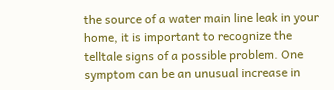the source of a water main line leak in your home, it is important to recognize the telltale signs of a possible problem. One symptom can be an unusual increase in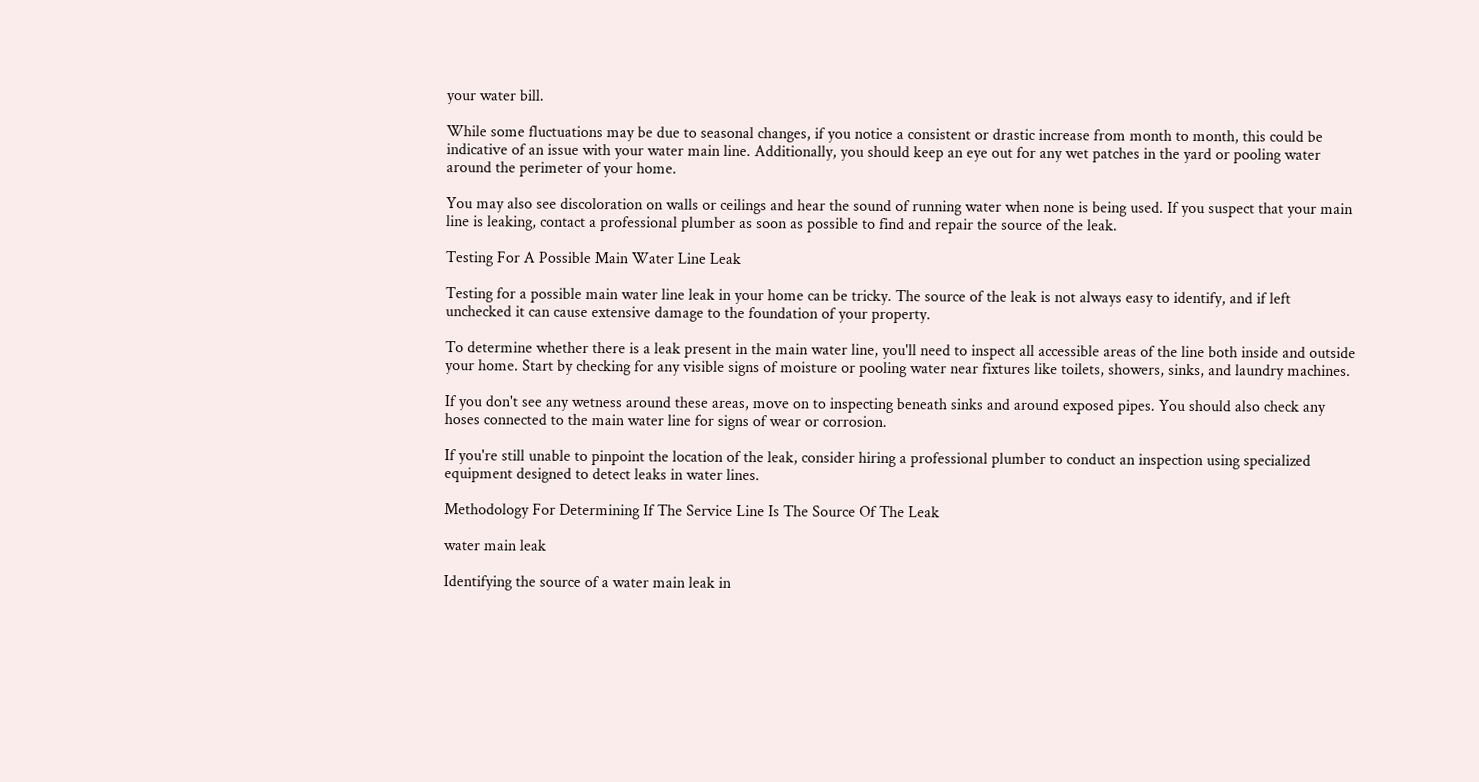your water bill.

While some fluctuations may be due to seasonal changes, if you notice a consistent or drastic increase from month to month, this could be indicative of an issue with your water main line. Additionally, you should keep an eye out for any wet patches in the yard or pooling water around the perimeter of your home.

You may also see discoloration on walls or ceilings and hear the sound of running water when none is being used. If you suspect that your main line is leaking, contact a professional plumber as soon as possible to find and repair the source of the leak.

Testing For A Possible Main Water Line Leak

Testing for a possible main water line leak in your home can be tricky. The source of the leak is not always easy to identify, and if left unchecked it can cause extensive damage to the foundation of your property.

To determine whether there is a leak present in the main water line, you'll need to inspect all accessible areas of the line both inside and outside your home. Start by checking for any visible signs of moisture or pooling water near fixtures like toilets, showers, sinks, and laundry machines.

If you don't see any wetness around these areas, move on to inspecting beneath sinks and around exposed pipes. You should also check any hoses connected to the main water line for signs of wear or corrosion.

If you're still unable to pinpoint the location of the leak, consider hiring a professional plumber to conduct an inspection using specialized equipment designed to detect leaks in water lines.

Methodology For Determining If The Service Line Is The Source Of The Leak

water main leak

Identifying the source of a water main leak in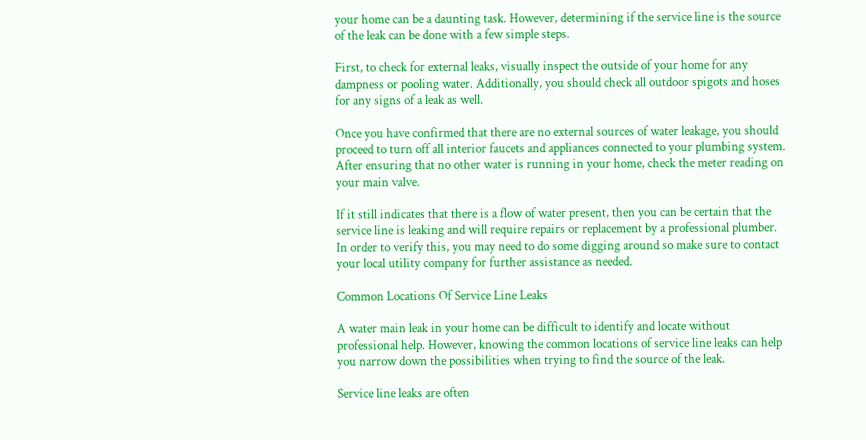your home can be a daunting task. However, determining if the service line is the source of the leak can be done with a few simple steps.

First, to check for external leaks, visually inspect the outside of your home for any dampness or pooling water. Additionally, you should check all outdoor spigots and hoses for any signs of a leak as well.

Once you have confirmed that there are no external sources of water leakage, you should proceed to turn off all interior faucets and appliances connected to your plumbing system. After ensuring that no other water is running in your home, check the meter reading on your main valve.

If it still indicates that there is a flow of water present, then you can be certain that the service line is leaking and will require repairs or replacement by a professional plumber. In order to verify this, you may need to do some digging around so make sure to contact your local utility company for further assistance as needed.

Common Locations Of Service Line Leaks

A water main leak in your home can be difficult to identify and locate without professional help. However, knowing the common locations of service line leaks can help you narrow down the possibilities when trying to find the source of the leak.

Service line leaks are often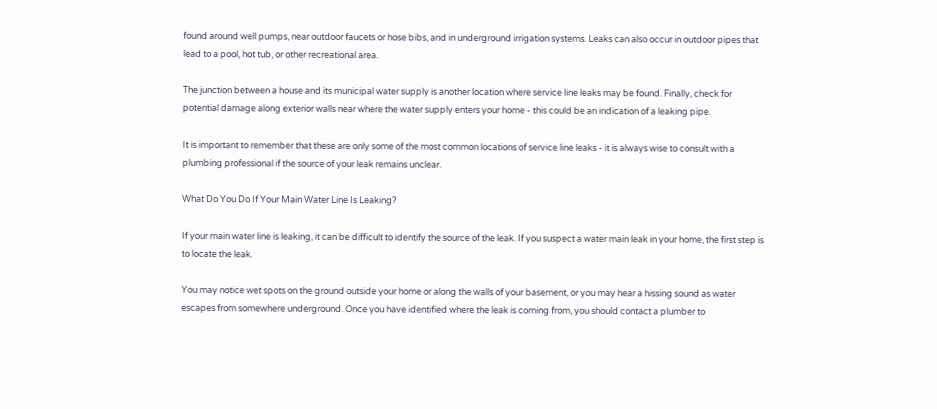found around well pumps, near outdoor faucets or hose bibs, and in underground irrigation systems. Leaks can also occur in outdoor pipes that lead to a pool, hot tub, or other recreational area.

The junction between a house and its municipal water supply is another location where service line leaks may be found. Finally, check for potential damage along exterior walls near where the water supply enters your home - this could be an indication of a leaking pipe.

It is important to remember that these are only some of the most common locations of service line leaks - it is always wise to consult with a plumbing professional if the source of your leak remains unclear.

What Do You Do If Your Main Water Line Is Leaking?

If your main water line is leaking, it can be difficult to identify the source of the leak. If you suspect a water main leak in your home, the first step is to locate the leak.

You may notice wet spots on the ground outside your home or along the walls of your basement, or you may hear a hissing sound as water escapes from somewhere underground. Once you have identified where the leak is coming from, you should contact a plumber to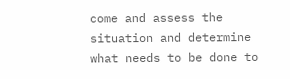come and assess the situation and determine what needs to be done to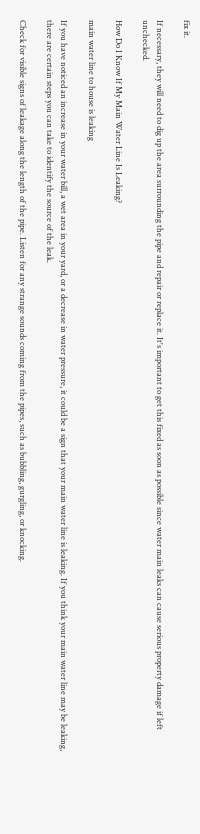fix it.

If necessary, they will need to dig up the area surrounding the pipe and repair or replace it. It's important to get this fixed as soon as possible since water main leaks can cause serious property damage if left unchecked.

How Do I Know If My Main Water Line Is Leaking?

main water line to house is leaking

If you have noticed an increase in your water bill, a wet area in your yard, or a decrease in water pressure, it could be a sign that your main water line is leaking. If you think your main water line may be leaking, there are certain steps you can take to identify the source of the leak.

Check for visible signs of leakage along the length of the pipe. Listen for any strange sounds coming from the pipes, such as bubbling, gurgling, or knocking.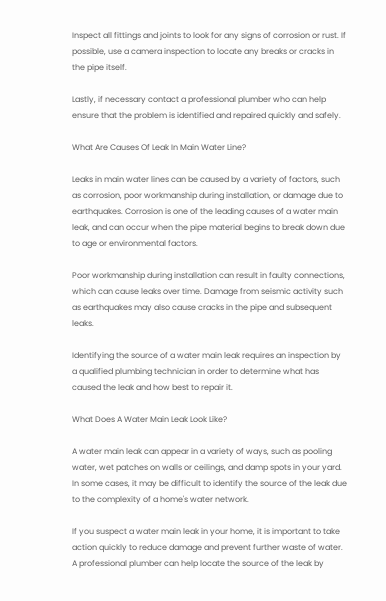Inspect all fittings and joints to look for any signs of corrosion or rust. If possible, use a camera inspection to locate any breaks or cracks in the pipe itself.

Lastly, if necessary contact a professional plumber who can help ensure that the problem is identified and repaired quickly and safely.

What Are Causes Of Leak In Main Water Line?

Leaks in main water lines can be caused by a variety of factors, such as corrosion, poor workmanship during installation, or damage due to earthquakes. Corrosion is one of the leading causes of a water main leak, and can occur when the pipe material begins to break down due to age or environmental factors.

Poor workmanship during installation can result in faulty connections, which can cause leaks over time. Damage from seismic activity such as earthquakes may also cause cracks in the pipe and subsequent leaks.

Identifying the source of a water main leak requires an inspection by a qualified plumbing technician in order to determine what has caused the leak and how best to repair it.

What Does A Water Main Leak Look Like?

A water main leak can appear in a variety of ways, such as pooling water, wet patches on walls or ceilings, and damp spots in your yard. In some cases, it may be difficult to identify the source of the leak due to the complexity of a home's water network.

If you suspect a water main leak in your home, it is important to take action quickly to reduce damage and prevent further waste of water. A professional plumber can help locate the source of the leak by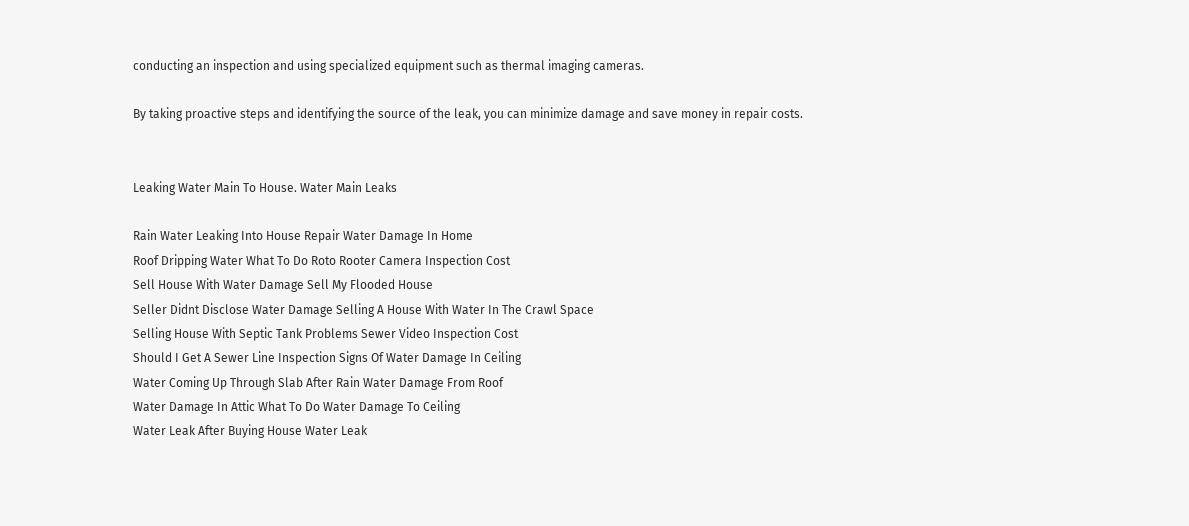conducting an inspection and using specialized equipment such as thermal imaging cameras.

By taking proactive steps and identifying the source of the leak, you can minimize damage and save money in repair costs.


Leaking Water Main To House. Water Main Leaks

Rain Water Leaking Into House Repair Water Damage In Home
Roof Dripping Water What To Do Roto Rooter Camera Inspection Cost
Sell House With Water Damage Sell My Flooded House
Seller Didnt Disclose Water Damage Selling A House With Water In The Crawl Space
Selling House With Septic Tank Problems Sewer Video Inspection Cost
Should I Get A Sewer Line Inspection Signs Of Water Damage In Ceiling
Water Coming Up Through Slab After Rain Water Damage From Roof
Water Damage In Attic What To Do Water Damage To Ceiling
Water Leak After Buying House Water Leak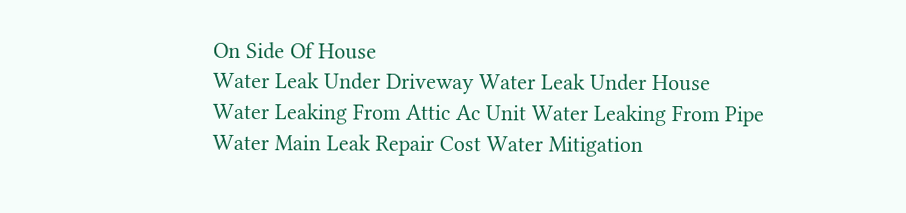On Side Of House
Water Leak Under Driveway Water Leak Under House
Water Leaking From Attic Ac Unit Water Leaking From Pipe
Water Main Leak Repair Cost Water Mitigation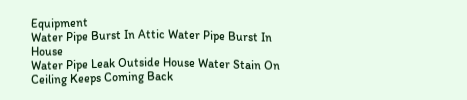Equipment
Water Pipe Burst In Attic Water Pipe Burst In House
Water Pipe Leak Outside House Water Stain On Ceiling Keeps Coming Back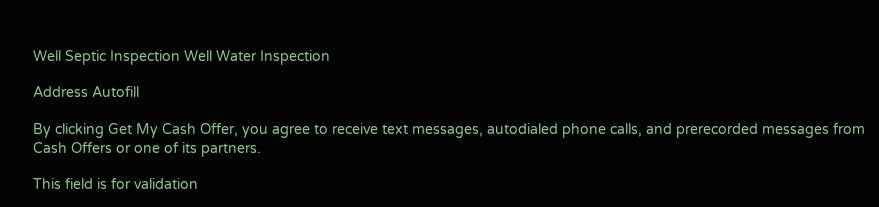Well Septic Inspection Well Water Inspection

Address Autofill

By clicking Get My Cash Offer, you agree to receive text messages, autodialed phone calls, and prerecorded messages from Cash Offers or one of its partners.

This field is for validation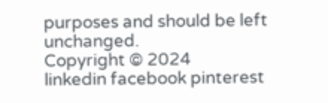purposes and should be left unchanged.
Copyright © 2024
linkedin facebook pinterest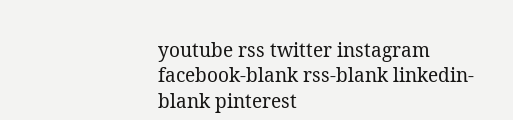youtube rss twitter instagram facebook-blank rss-blank linkedin-blank pinterest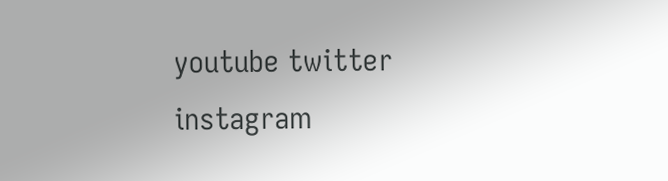youtube twitter instagram